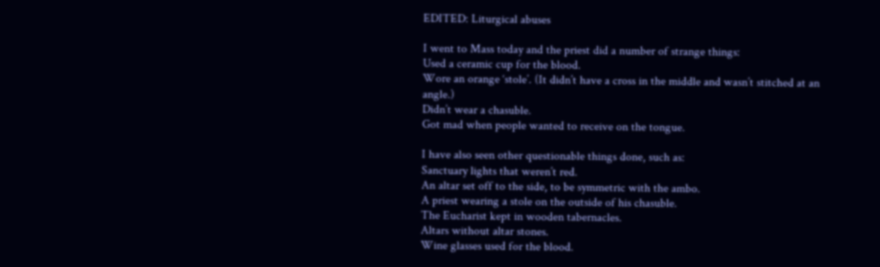EDITED: Liturgical abuses

I went to Mass today and the priest did a number of strange things:
Used a ceramic cup for the blood.
Wore an orange ‘stole’. (It didn’t have a cross in the middle and wasn’t stitched at an angle.)
Didn’t wear a chasuble.
Got mad when people wanted to receive on the tongue.

I have also seen other questionable things done, such as:
Sanctuary lights that weren’t red.
An altar set off to the side, to be symmetric with the ambo.
A priest wearing a stole on the outside of his chasuble.
The Eucharist kept in wooden tabernacles.
Altars without altar stones.
Wine glasses used for the blood.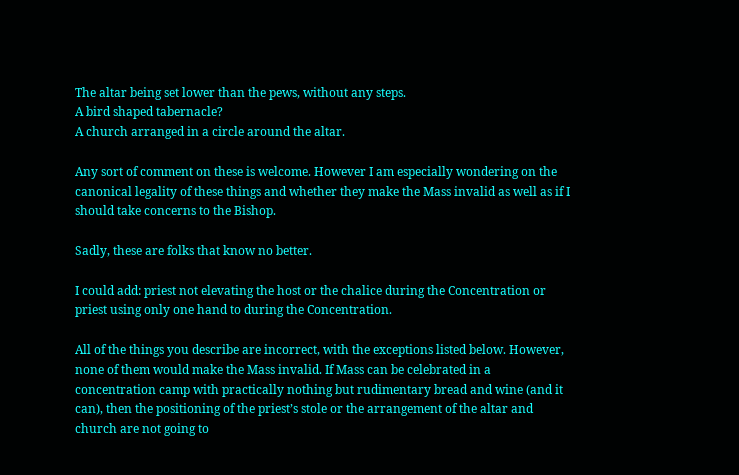The altar being set lower than the pews, without any steps.
A bird shaped tabernacle?
A church arranged in a circle around the altar.

Any sort of comment on these is welcome. However I am especially wondering on the canonical legality of these things and whether they make the Mass invalid as well as if I should take concerns to the Bishop.

Sadly, these are folks that know no better.

I could add: priest not elevating the host or the chalice during the Concentration or priest using only one hand to during the Concentration.

All of the things you describe are incorrect, with the exceptions listed below. However, none of them would make the Mass invalid. If Mass can be celebrated in a concentration camp with practically nothing but rudimentary bread and wine (and it can), then the positioning of the priest’s stole or the arrangement of the altar and church are not going to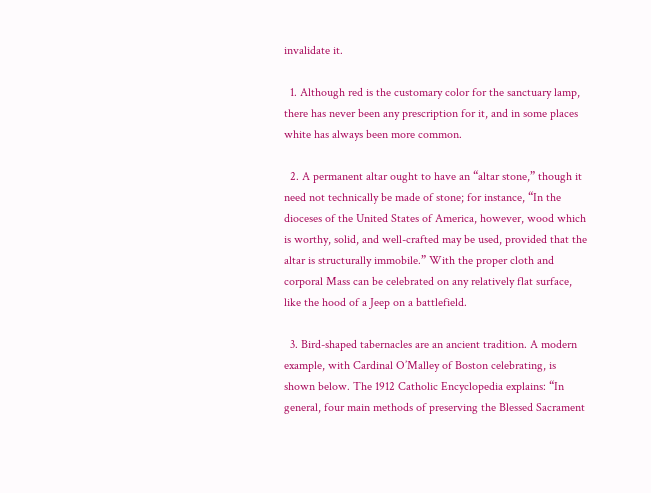invalidate it.

  1. Although red is the customary color for the sanctuary lamp, there has never been any prescription for it, and in some places white has always been more common.

  2. A permanent altar ought to have an “altar stone,” though it need not technically be made of stone; for instance, “In the dioceses of the United States of America, however, wood which is worthy, solid, and well-crafted may be used, provided that the altar is structurally immobile.” With the proper cloth and corporal Mass can be celebrated on any relatively flat surface, like the hood of a Jeep on a battlefield.

  3. Bird-shaped tabernacles are an ancient tradition. A modern example, with Cardinal O’Malley of Boston celebrating, is shown below. The 1912 Catholic Encyclopedia explains: “In general, four main methods of preserving the Blessed Sacrament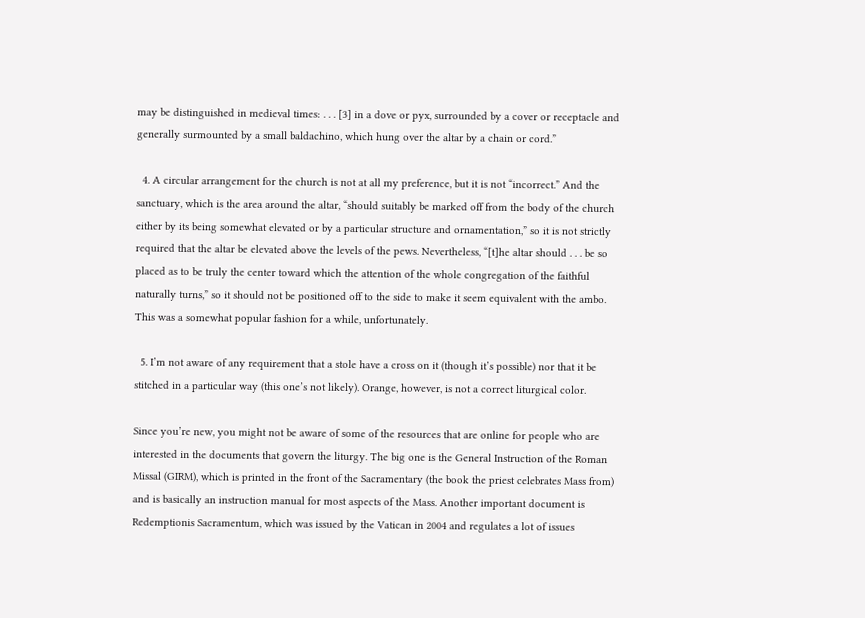may be distinguished in medieval times: . . . [3] in a dove or pyx, surrounded by a cover or receptacle and generally surmounted by a small baldachino, which hung over the altar by a chain or cord.”

  4. A circular arrangement for the church is not at all my preference, but it is not “incorrect.” And the sanctuary, which is the area around the altar, “should suitably be marked off from the body of the church either by its being somewhat elevated or by a particular structure and ornamentation,” so it is not strictly required that the altar be elevated above the levels of the pews. Nevertheless, “[t]he altar should . . . be so placed as to be truly the center toward which the attention of the whole congregation of the faithful naturally turns,” so it should not be positioned off to the side to make it seem equivalent with the ambo. This was a somewhat popular fashion for a while, unfortunately.

  5. I’m not aware of any requirement that a stole have a cross on it (though it’s possible) nor that it be stitched in a particular way (this one’s not likely). Orange, however, is not a correct liturgical color.

Since you’re new, you might not be aware of some of the resources that are online for people who are interested in the documents that govern the liturgy. The big one is the General Instruction of the Roman Missal (GIRM), which is printed in the front of the Sacramentary (the book the priest celebrates Mass from) and is basically an instruction manual for most aspects of the Mass. Another important document is Redemptionis Sacramentum, which was issued by the Vatican in 2004 and regulates a lot of issues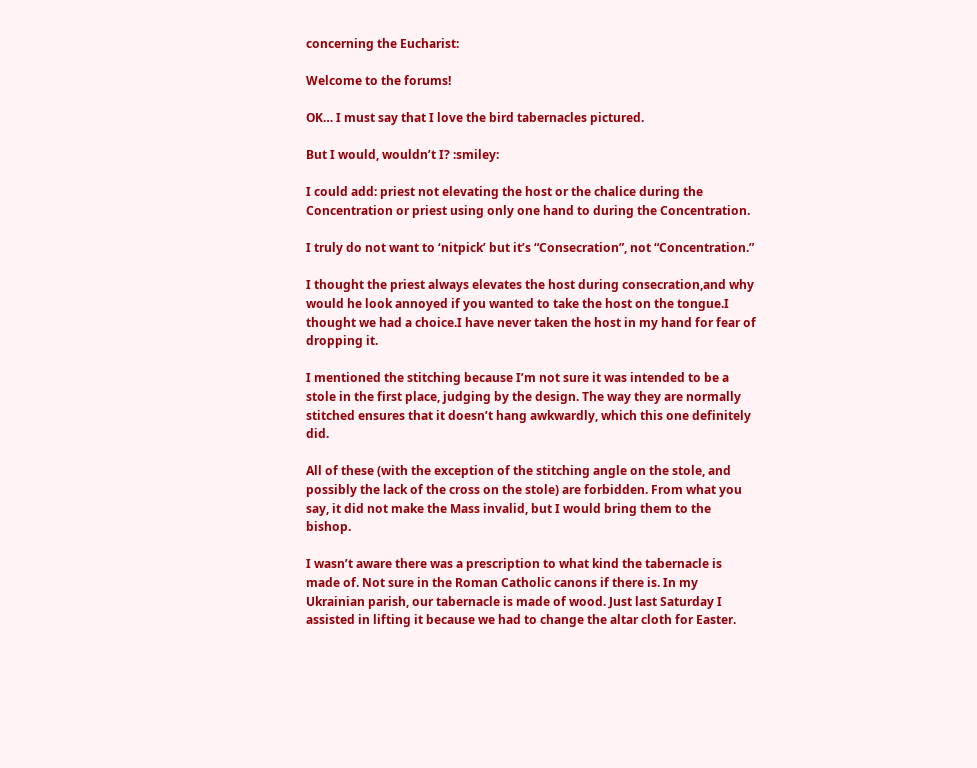concerning the Eucharist:

Welcome to the forums!

OK… I must say that I love the bird tabernacles pictured.

But I would, wouldn’t I? :smiley:

I could add: priest not elevating the host or the chalice during the Concentration or priest using only one hand to during the Concentration.

I truly do not want to ‘nitpick’ but it’s “Consecration”, not “Concentration.”

I thought the priest always elevates the host during consecration,and why would he look annoyed if you wanted to take the host on the tongue.I thought we had a choice.I have never taken the host in my hand for fear of dropping it.

I mentioned the stitching because I’m not sure it was intended to be a stole in the first place, judging by the design. The way they are normally stitched ensures that it doesn’t hang awkwardly, which this one definitely did.

All of these (with the exception of the stitching angle on the stole, and possibly the lack of the cross on the stole) are forbidden. From what you say, it did not make the Mass invalid, but I would bring them to the bishop.

I wasn’t aware there was a prescription to what kind the tabernacle is made of. Not sure in the Roman Catholic canons if there is. In my Ukrainian parish, our tabernacle is made of wood. Just last Saturday I assisted in lifting it because we had to change the altar cloth for Easter.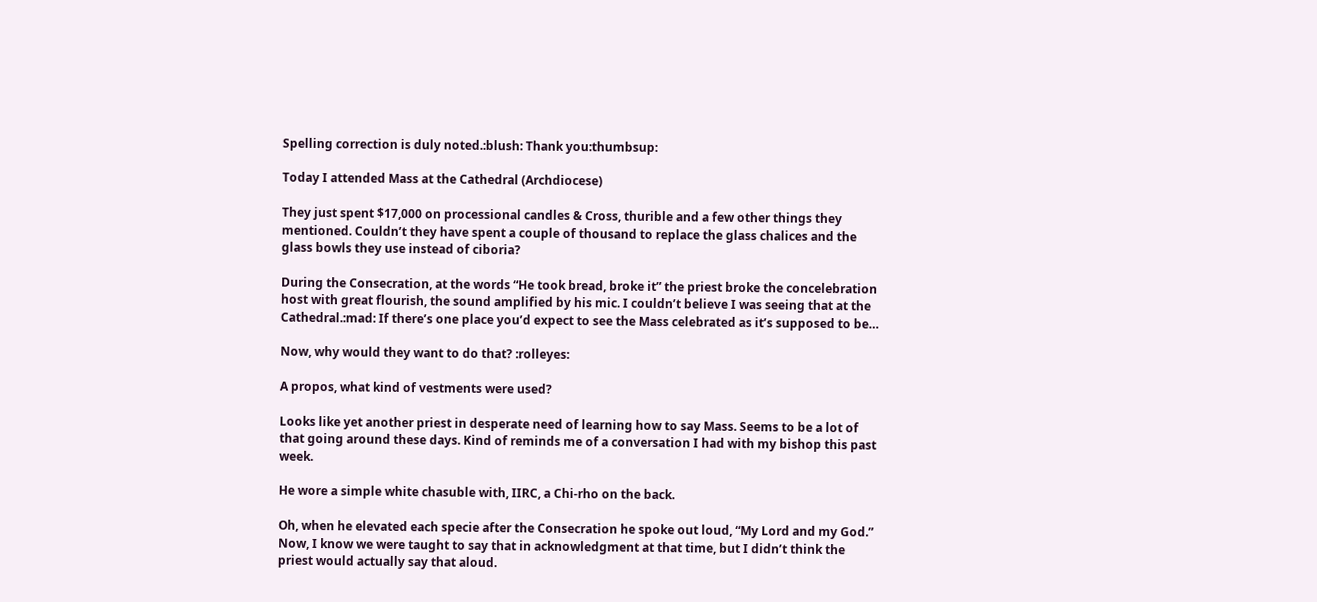Spelling correction is duly noted.:blush: Thank you:thumbsup:

Today I attended Mass at the Cathedral (Archdiocese)

They just spent $17,000 on processional candles & Cross, thurible and a few other things they mentioned. Couldn’t they have spent a couple of thousand to replace the glass chalices and the glass bowls they use instead of ciboria?

During the Consecration, at the words “He took bread, broke it” the priest broke the concelebration host with great flourish, the sound amplified by his mic. I couldn’t believe I was seeing that at the Cathedral.:mad: If there’s one place you’d expect to see the Mass celebrated as it’s supposed to be…

Now, why would they want to do that? :rolleyes:

A propos, what kind of vestments were used?

Looks like yet another priest in desperate need of learning how to say Mass. Seems to be a lot of that going around these days. Kind of reminds me of a conversation I had with my bishop this past week.

He wore a simple white chasuble with, IIRC, a Chi-rho on the back.

Oh, when he elevated each specie after the Consecration he spoke out loud, “My Lord and my God.” Now, I know we were taught to say that in acknowledgment at that time, but I didn’t think the priest would actually say that aloud.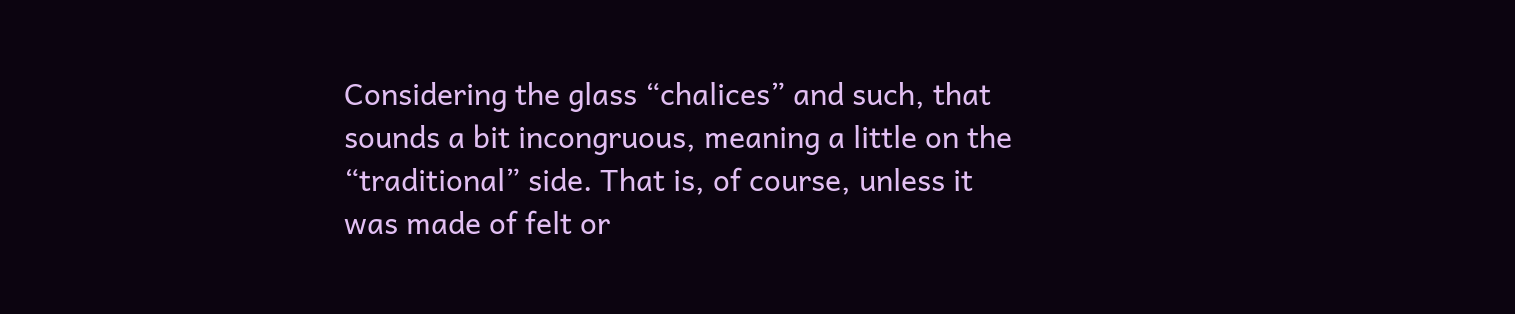Considering the glass “chalices” and such, that sounds a bit incongruous, meaning a little on the “traditional” side. That is, of course, unless it was made of felt or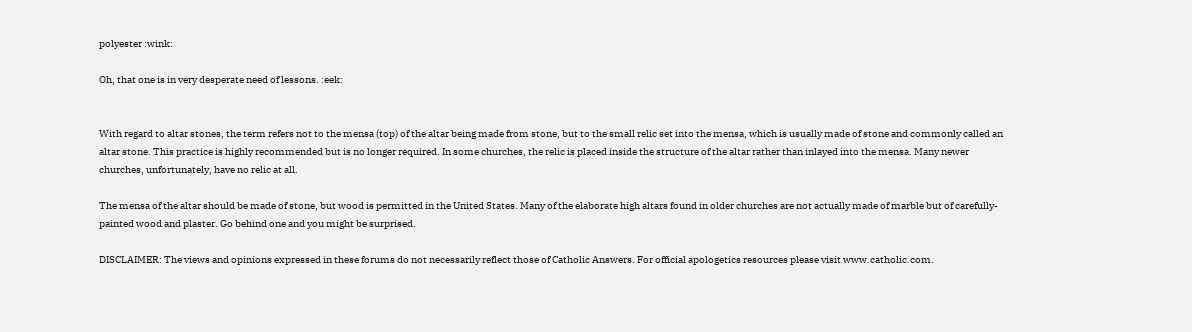polyester :wink:

Oh, that one is in very desperate need of lessons. :eek:


With regard to altar stones, the term refers not to the mensa (top) of the altar being made from stone, but to the small relic set into the mensa, which is usually made of stone and commonly called an altar stone. This practice is highly recommended but is no longer required. In some churches, the relic is placed inside the structure of the altar rather than inlayed into the mensa. Many newer churches, unfortunately, have no relic at all.

The mensa of the altar should be made of stone, but wood is permitted in the United States. Many of the elaborate high altars found in older churches are not actually made of marble but of carefully-painted wood and plaster. Go behind one and you might be surprised.

DISCLAIMER: The views and opinions expressed in these forums do not necessarily reflect those of Catholic Answers. For official apologetics resources please visit www.catholic.com.